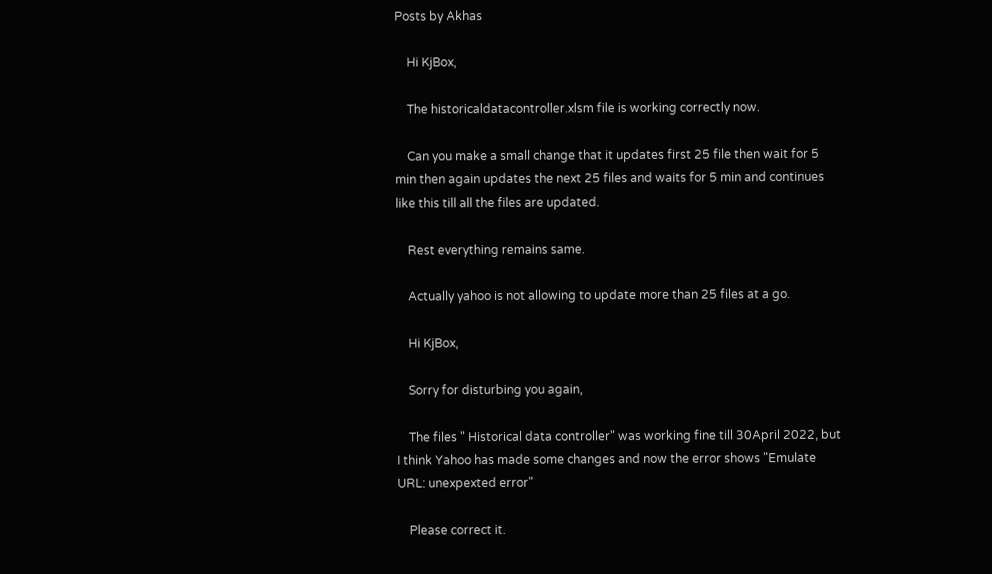Posts by Akhas

    Hi KjBox,

    The historicaldatacontroller.xlsm file is working correctly now.

    Can you make a small change that it updates first 25 file then wait for 5 min then again updates the next 25 files and waits for 5 min and continues like this till all the files are updated.

    Rest everything remains same.

    Actually yahoo is not allowing to update more than 25 files at a go.

    Hi KjBox,

    Sorry for disturbing you again,

    The files " Historical data controller" was working fine till 30April 2022, but I think Yahoo has made some changes and now the error shows "Emulate URL: unexpexted error"

    Please correct it.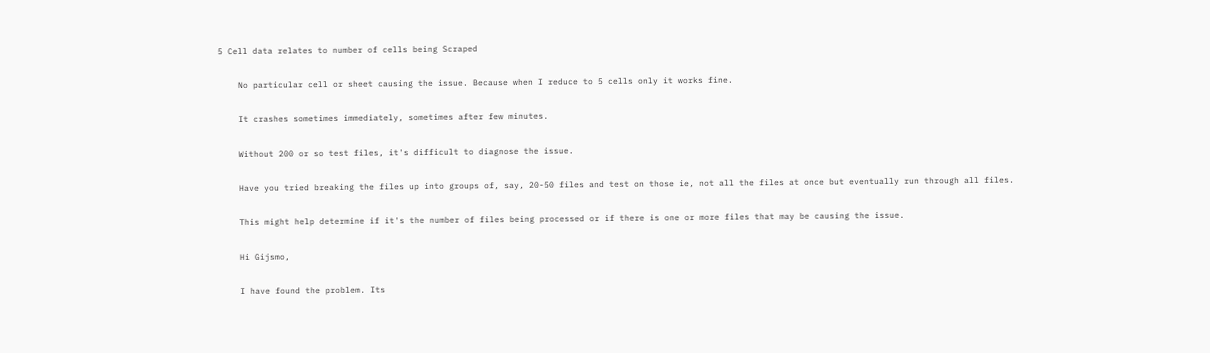5 Cell data relates to number of cells being Scraped

    No particular cell or sheet causing the issue. Because when I reduce to 5 cells only it works fine.

    It crashes sometimes immediately, sometimes after few minutes.

    Without 200 or so test files, it's difficult to diagnose the issue.

    Have you tried breaking the files up into groups of, say, 20-50 files and test on those ie, not all the files at once but eventually run through all files.

    This might help determine if it's the number of files being processed or if there is one or more files that may be causing the issue.

    Hi Gijsmo,

    I have found the problem. Its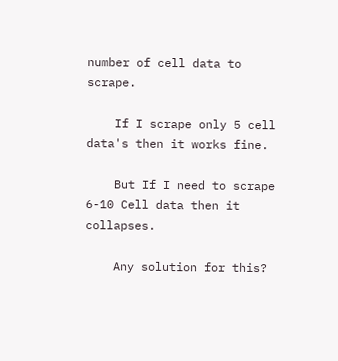number of cell data to scrape.

    If I scrape only 5 cell data's then it works fine.

    But If I need to scrape 6-10 Cell data then it collapses.

    Any solution for this?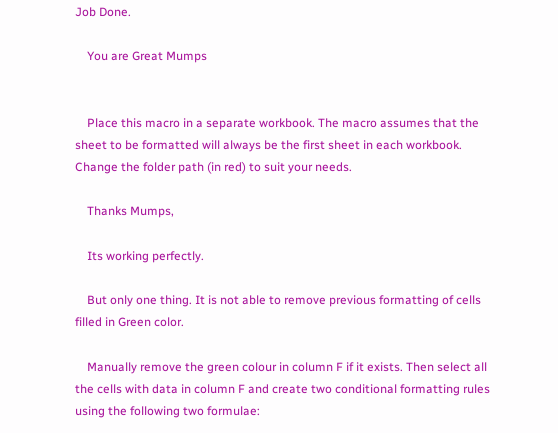Job Done.

    You are Great Mumps


    Place this macro in a separate workbook. The macro assumes that the sheet to be formatted will always be the first sheet in each workbook. Change the folder path (in red) to suit your needs.

    Thanks Mumps,

    Its working perfectly.

    But only one thing. It is not able to remove previous formatting of cells filled in Green color.

    Manually remove the green colour in column F if it exists. Then select all the cells with data in column F and create two conditional formatting rules using the following two formulae: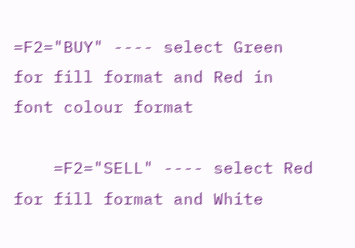=F2="BUY" ---- select Green for fill format and Red in font colour format

    =F2="SELL" ---- select Red for fill format and White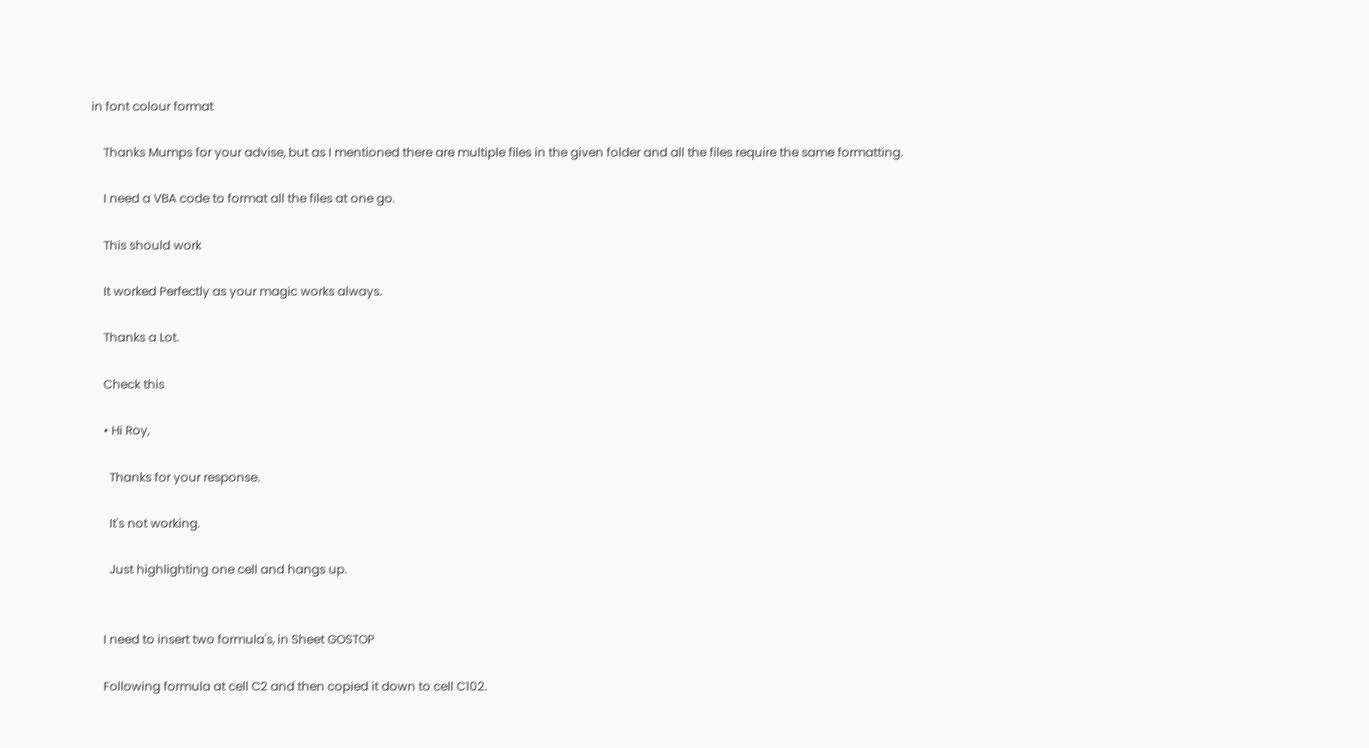in font colour format

    Thanks Mumps for your advise, but as I mentioned there are multiple files in the given folder and all the files require the same formatting.

    I need a VBA code to format all the files at one go.

    This should work

    It worked Perfectly as your magic works always.

    Thanks a Lot.

    Check this

    • Hi Roy,

      Thanks for your response.

      It's not working.

      Just highlighting one cell and hangs up.


    I need to insert two formula's, in Sheet GOSTOP

    Following formula at cell C2 and then copied it down to cell C102.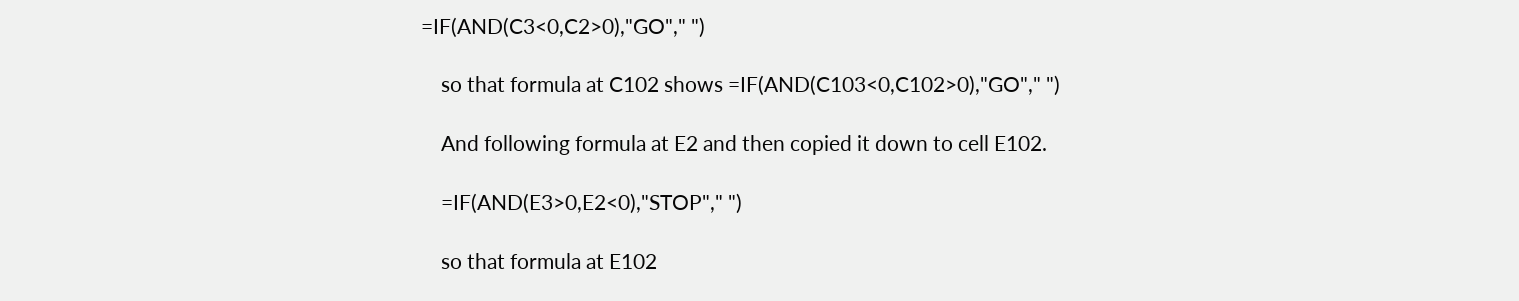=IF(AND(C3<0,C2>0),"GO"," ")

    so that formula at C102 shows =IF(AND(C103<0,C102>0),"GO"," ")

    And following formula at E2 and then copied it down to cell E102.

    =IF(AND(E3>0,E2<0),"STOP"," ")

    so that formula at E102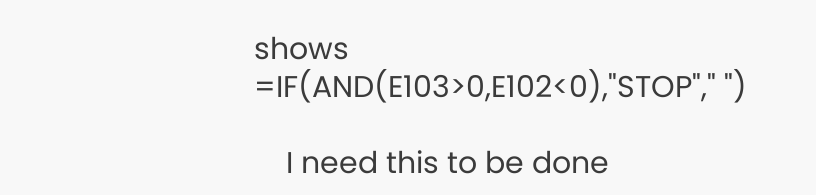shows =IF(AND(E103>0,E102<0),"STOP"," ")

    I need this to be done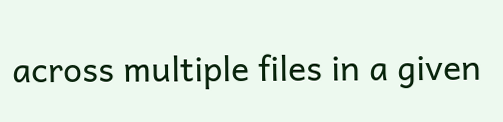across multiple files in a given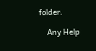folder.

    Any Help